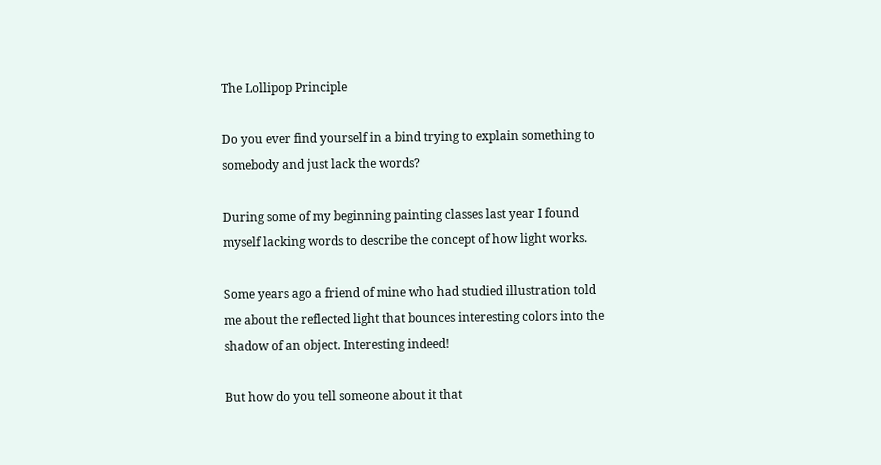The Lollipop Principle

Do you ever find yourself in a bind trying to explain something to somebody and just lack the words?

During some of my beginning painting classes last year I found myself lacking words to describe the concept of how light works.

Some years ago a friend of mine who had studied illustration told me about the reflected light that bounces interesting colors into the shadow of an object. Interesting indeed!

But how do you tell someone about it that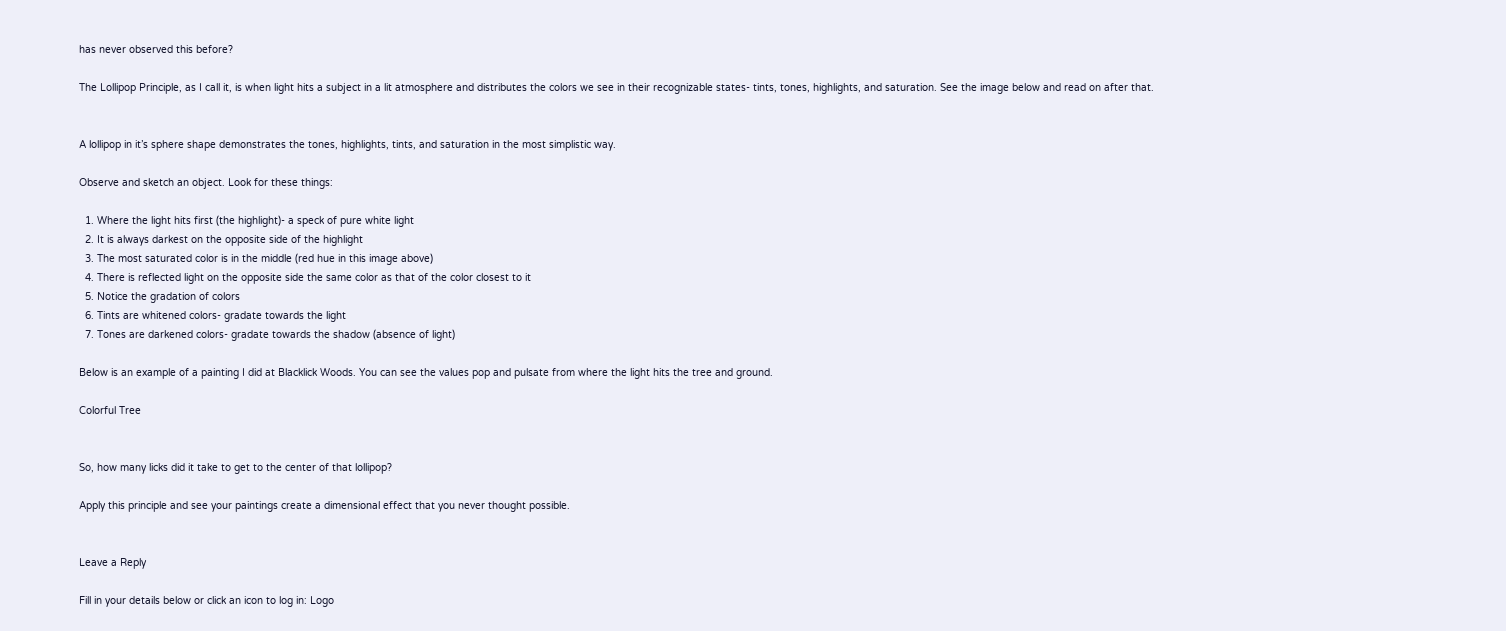has never observed this before?

The Lollipop Principle, as I call it, is when light hits a subject in a lit atmosphere and distributes the colors we see in their recognizable states- tints, tones, highlights, and saturation. See the image below and read on after that.


A lollipop in it’s sphere shape demonstrates the tones, highlights, tints, and saturation in the most simplistic way.

Observe and sketch an object. Look for these things:

  1. Where the light hits first (the highlight)- a speck of pure white light
  2. It is always darkest on the opposite side of the highlight
  3. The most saturated color is in the middle (red hue in this image above)
  4. There is reflected light on the opposite side the same color as that of the color closest to it
  5. Notice the gradation of colors
  6. Tints are whitened colors- gradate towards the light
  7. Tones are darkened colors- gradate towards the shadow (absence of light)

Below is an example of a painting I did at Blacklick Woods. You can see the values pop and pulsate from where the light hits the tree and ground.

Colorful Tree


So, how many licks did it take to get to the center of that lollipop?

Apply this principle and see your paintings create a dimensional effect that you never thought possible.


Leave a Reply

Fill in your details below or click an icon to log in: Logo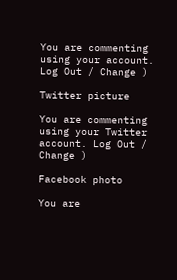You are commenting using your account. Log Out / Change )

Twitter picture

You are commenting using your Twitter account. Log Out / Change )

Facebook photo

You are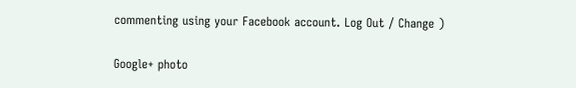commenting using your Facebook account. Log Out / Change )

Google+ photo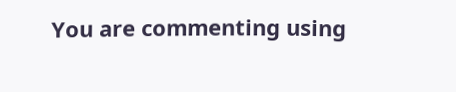You are commenting using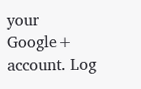your Google+ account. Log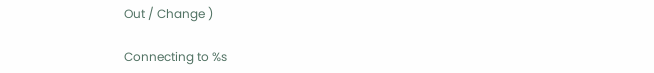Out / Change )

Connecting to %s